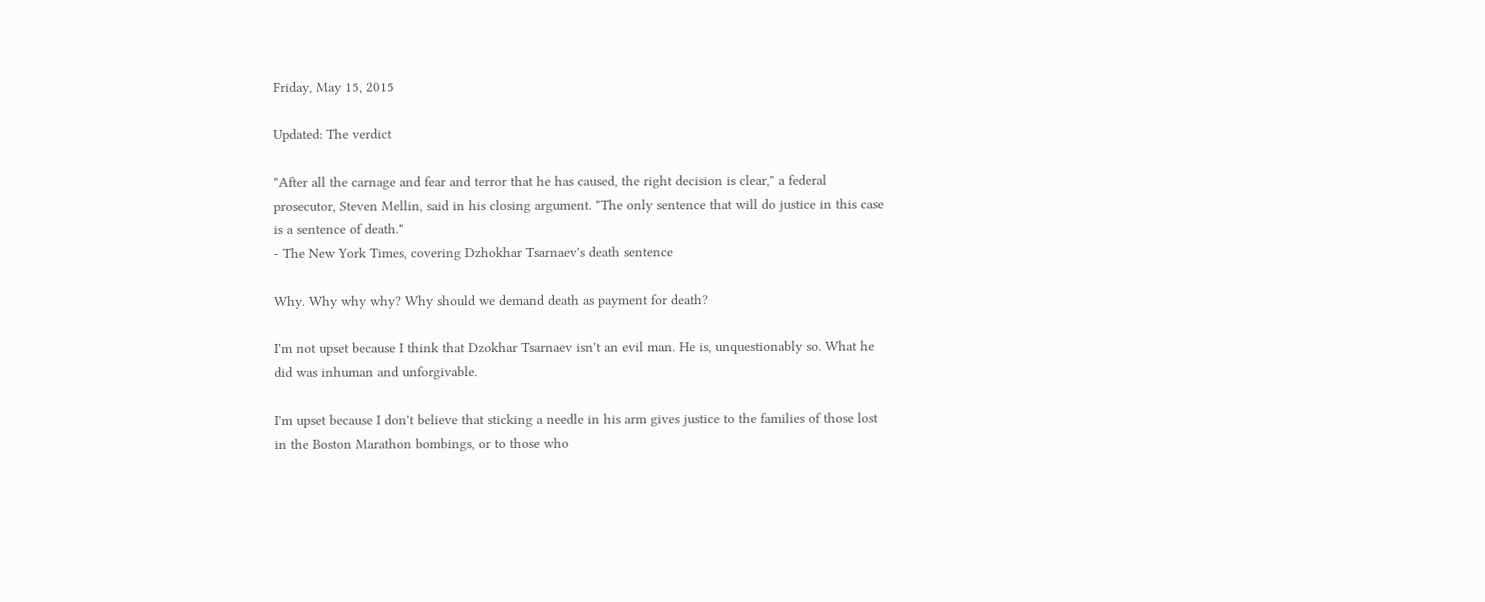Friday, May 15, 2015

Updated: The verdict

"After all the carnage and fear and terror that he has caused, the right decision is clear," a federal prosecutor, Steven Mellin, said in his closing argument. "The only sentence that will do justice in this case is a sentence of death."
- The New York Times, covering Dzhokhar Tsarnaev's death sentence

Why. Why why why? Why should we demand death as payment for death?

I'm not upset because I think that Dzokhar Tsarnaev isn't an evil man. He is, unquestionably so. What he did was inhuman and unforgivable.

I'm upset because I don't believe that sticking a needle in his arm gives justice to the families of those lost in the Boston Marathon bombings, or to those who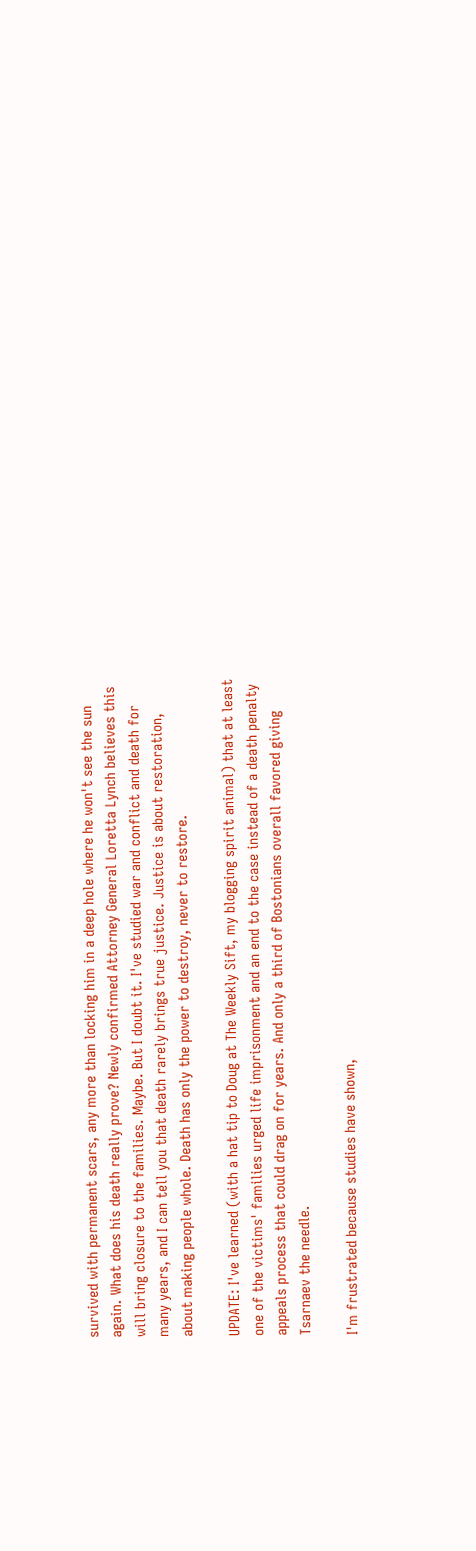survived with permanent scars, any more than locking him in a deep hole where he won't see the sun again. What does his death really prove? Newly confirmed Attorney General Loretta Lynch believes this will bring closure to the families. Maybe. But I doubt it. I've studied war and conflict and death for many years, and I can tell you that death rarely brings true justice. Justice is about restoration, about making people whole. Death has only the power to destroy, never to restore.

UPDATE: I've learned (with a hat tip to Doug at The Weekly Sift, my blogging spirit animal) that at least one of the victims' families urged life imprisonment and an end to the case instead of a death penalty appeals process that could drag on for years. And only a third of Bostonians overall favored giving Tsarnaev the needle.

I'm frustrated because studies have shown,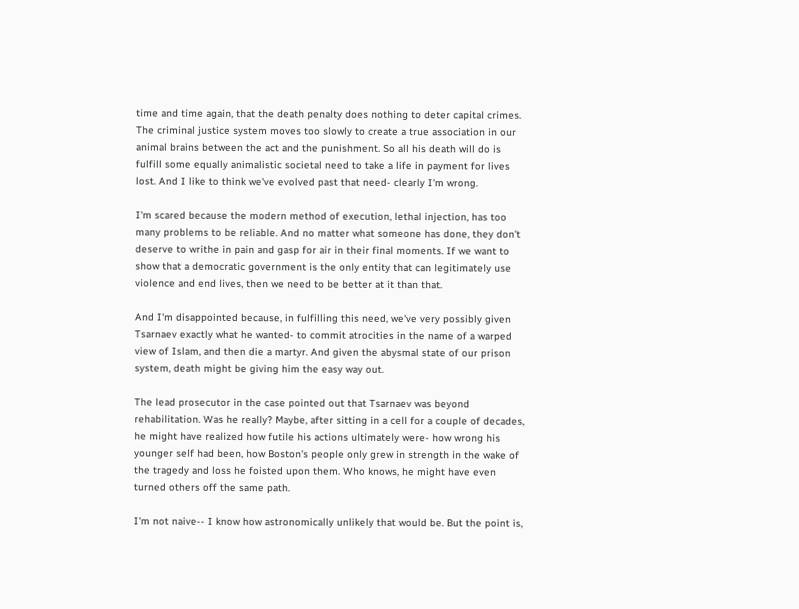time and time again, that the death penalty does nothing to deter capital crimes. The criminal justice system moves too slowly to create a true association in our animal brains between the act and the punishment. So all his death will do is fulfill some equally animalistic societal need to take a life in payment for lives lost. And I like to think we've evolved past that need- clearly I'm wrong.

I'm scared because the modern method of execution, lethal injection, has too many problems to be reliable. And no matter what someone has done, they don't deserve to writhe in pain and gasp for air in their final moments. If we want to show that a democratic government is the only entity that can legitimately use violence and end lives, then we need to be better at it than that.

And I'm disappointed because, in fulfilling this need, we've very possibly given Tsarnaev exactly what he wanted- to commit atrocities in the name of a warped view of Islam, and then die a martyr. And given the abysmal state of our prison system, death might be giving him the easy way out.

The lead prosecutor in the case pointed out that Tsarnaev was beyond rehabilitation. Was he really? Maybe, after sitting in a cell for a couple of decades, he might have realized how futile his actions ultimately were- how wrong his younger self had been, how Boston's people only grew in strength in the wake of the tragedy and loss he foisted upon them. Who knows, he might have even turned others off the same path.

I'm not naive-- I know how astronomically unlikely that would be. But the point is,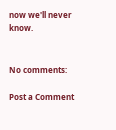now we'll never know.


No comments:

Post a Comment